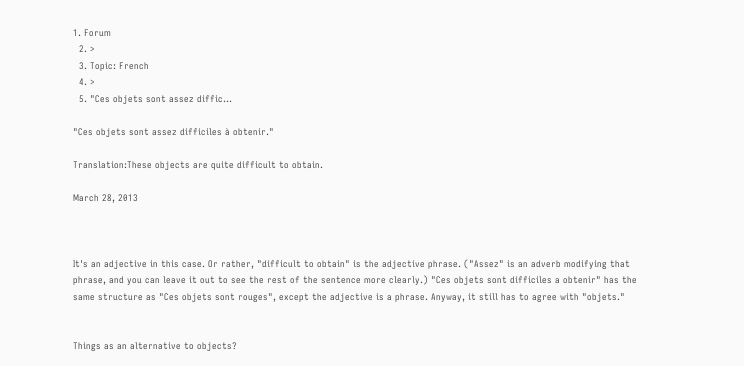1. Forum
  2. >
  3. Topic: French
  4. >
  5. "Ces objets sont assez diffic…

"Ces objets sont assez difficiles à obtenir."

Translation:These objects are quite difficult to obtain.

March 28, 2013



It's an adjective in this case. Or rather, "difficult to obtain" is the adjective phrase. ("Assez" is an adverb modifying that phrase, and you can leave it out to see the rest of the sentence more clearly.) "Ces objets sont difficiles a obtenir" has the same structure as "Ces objets sont rouges", except the adjective is a phrase. Anyway, it still has to agree with "objets."


Things as an alternative to objects?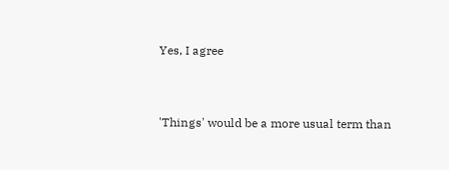Yes, I agree


'Things' would be a more usual term than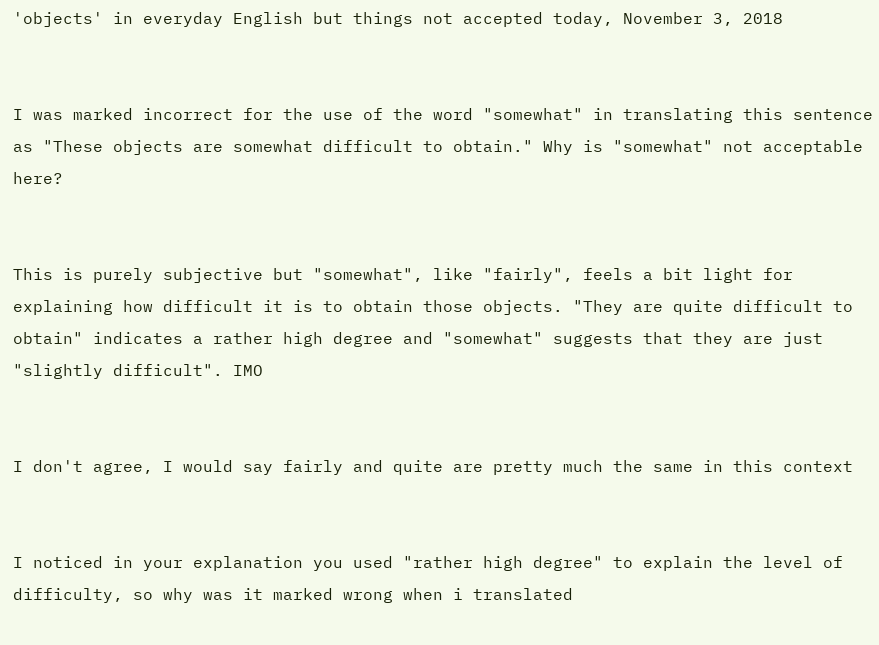'objects' in everyday English but things not accepted today, November 3, 2018


I was marked incorrect for the use of the word "somewhat" in translating this sentence as "These objects are somewhat difficult to obtain." Why is "somewhat" not acceptable here?


This is purely subjective but "somewhat", like "fairly", feels a bit light for explaining how difficult it is to obtain those objects. "They are quite difficult to obtain" indicates a rather high degree and "somewhat" suggests that they are just "slightly difficult". IMO


I don't agree, I would say fairly and quite are pretty much the same in this context


I noticed in your explanation you used "rather high degree" to explain the level of difficulty, so why was it marked wrong when i translated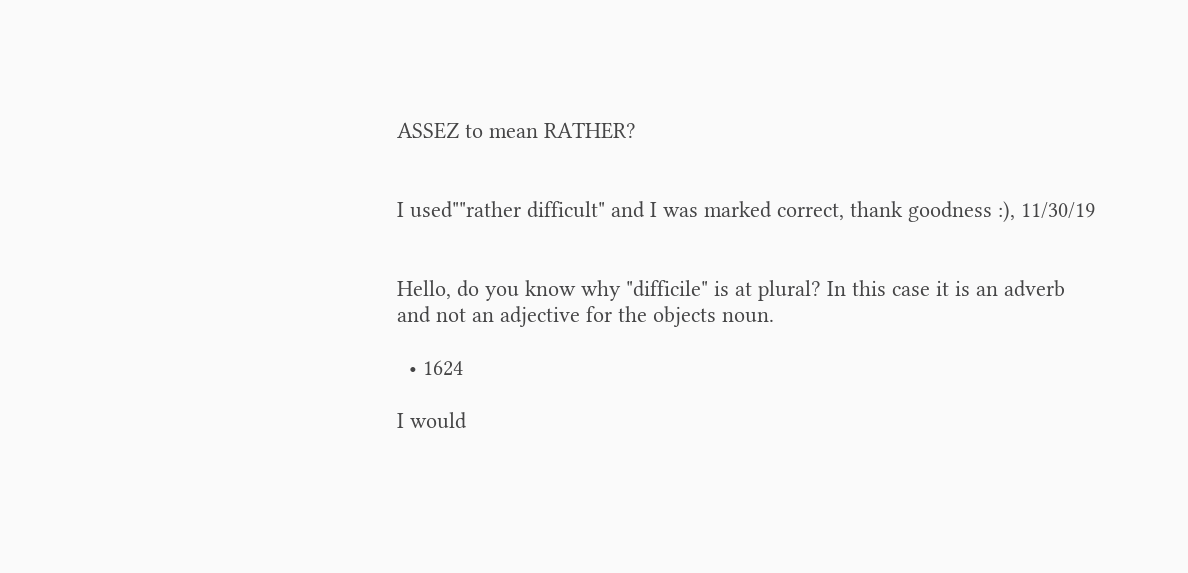ASSEZ to mean RATHER?


I used""rather difficult" and I was marked correct, thank goodness :), 11/30/19


Hello, do you know why "difficile" is at plural? In this case it is an adverb and not an adjective for the objects noun.

  • 1624

I would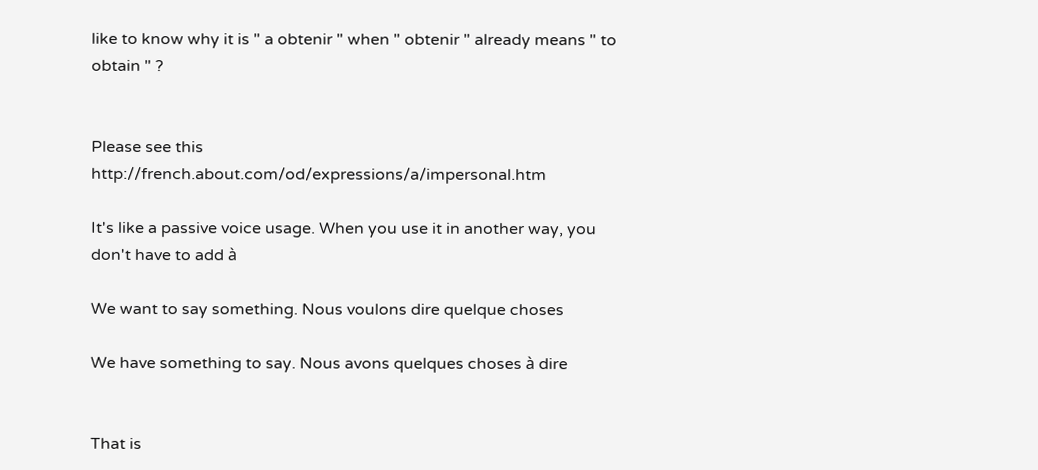like to know why it is " a obtenir " when " obtenir " already means " to obtain " ?


Please see this http://french.about.com/od/expressions/a/impersonal.htm

It's like a passive voice usage. When you use it in another way, you don't have to add à

We want to say something. Nous voulons dire quelque choses

We have something to say. Nous avons quelques choses à dire


That is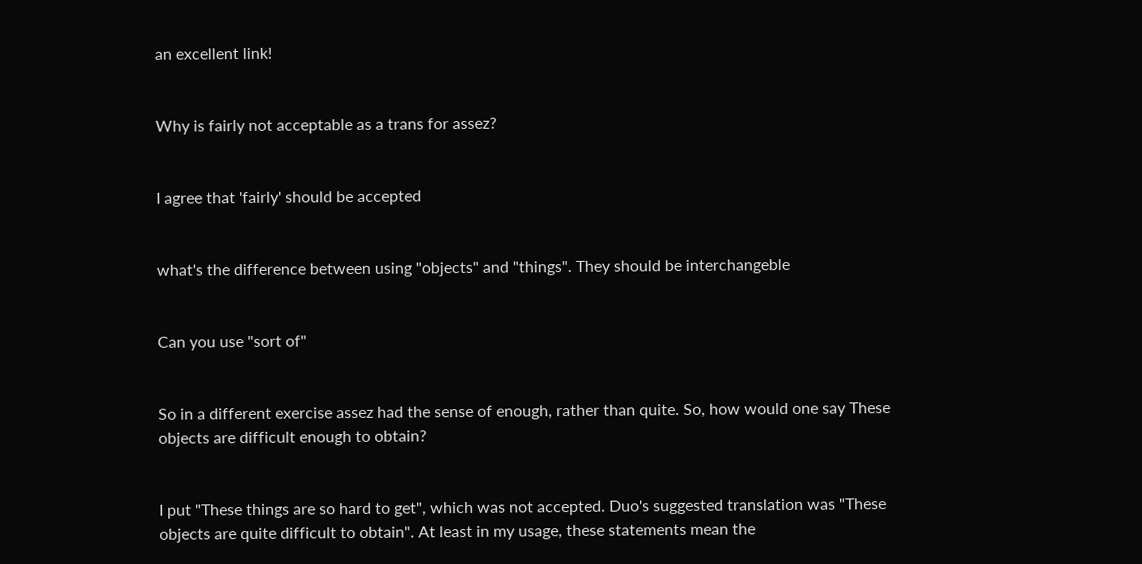an excellent link!


Why is fairly not acceptable as a trans for assez?


I agree that 'fairly' should be accepted


what's the difference between using "objects" and "things". They should be interchangeble


Can you use "sort of"


So in a different exercise assez had the sense of enough, rather than quite. So, how would one say These objects are difficult enough to obtain?


I put "These things are so hard to get", which was not accepted. Duo's suggested translation was "These objects are quite difficult to obtain". At least in my usage, these statements mean the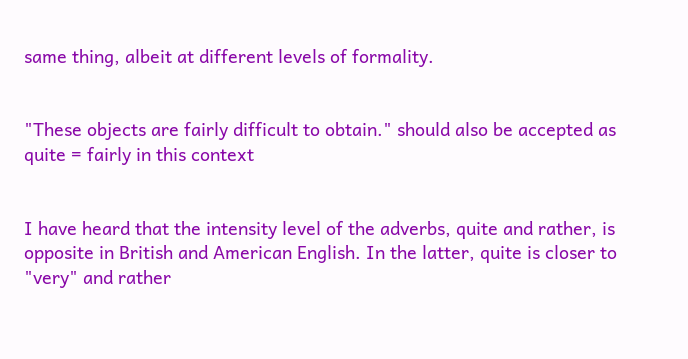same thing, albeit at different levels of formality.


"These objects are fairly difficult to obtain." should also be accepted as quite = fairly in this context


I have heard that the intensity level of the adverbs, quite and rather, is opposite in British and American English. In the latter, quite is closer to "very" and rather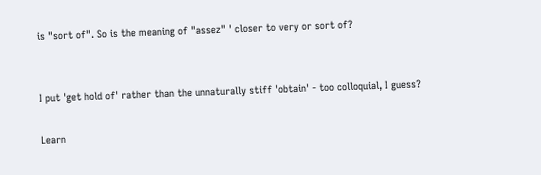is "sort of". So is the meaning of "assez" ' closer to very or sort of?


I put 'get hold of' rather than the unnaturally stiff 'obtain' - too colloquial, I guess?

Learn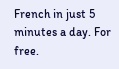French in just 5 minutes a day. For free.